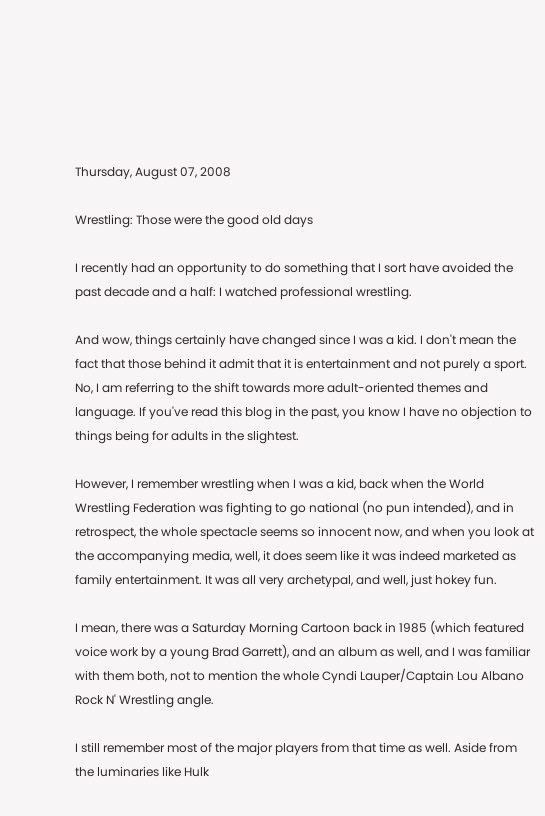Thursday, August 07, 2008

Wrestling: Those were the good old days

I recently had an opportunity to do something that I sort have avoided the past decade and a half: I watched professional wrestling.

And wow, things certainly have changed since I was a kid. I don't mean the fact that those behind it admit that it is entertainment and not purely a sport. No, I am referring to the shift towards more adult-oriented themes and language. If you've read this blog in the past, you know I have no objection to things being for adults in the slightest.

However, I remember wrestling when I was a kid, back when the World Wrestling Federation was fighting to go national (no pun intended), and in retrospect, the whole spectacle seems so innocent now, and when you look at the accompanying media, well, it does seem like it was indeed marketed as family entertainment. It was all very archetypal, and well, just hokey fun.

I mean, there was a Saturday Morning Cartoon back in 1985 (which featured voice work by a young Brad Garrett), and an album as well, and I was familiar with them both, not to mention the whole Cyndi Lauper/Captain Lou Albano Rock N' Wrestling angle.

I still remember most of the major players from that time as well. Aside from the luminaries like Hulk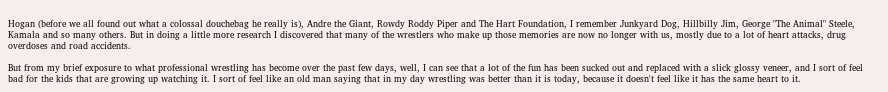Hogan (before we all found out what a colossal douchebag he really is), Andre the Giant, Rowdy Roddy Piper and The Hart Foundation, I remember Junkyard Dog, Hillbilly Jim, George "The Animal" Steele, Kamala and so many others. But in doing a little more research I discovered that many of the wrestlers who make up those memories are now no longer with us, mostly due to a lot of heart attacks, drug overdoses and road accidents.

But from my brief exposure to what professional wrestling has become over the past few days, well, I can see that a lot of the fun has been sucked out and replaced with a slick glossy veneer, and I sort of feel bad for the kids that are growing up watching it. I sort of feel like an old man saying that in my day wrestling was better than it is today, because it doesn't feel like it has the same heart to it.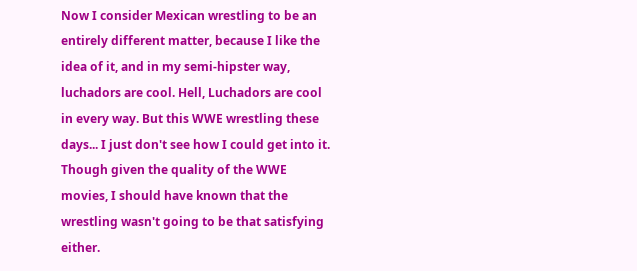Now I consider Mexican wrestling to be an entirely different matter, because I like the idea of it, and in my semi-hipster way, luchadors are cool. Hell, Luchadors are cool in every way. But this WWE wrestling these days... I just don't see how I could get into it. Though given the quality of the WWE movies, I should have known that the wrestling wasn't going to be that satisfying either.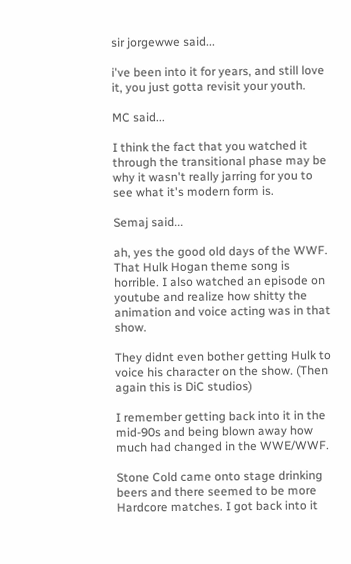sir jorgewwe said...

i've been into it for years, and still love it, you just gotta revisit your youth.

MC said...

I think the fact that you watched it through the transitional phase may be why it wasn't really jarring for you to see what it's modern form is.

Semaj said...

ah, yes the good old days of the WWF. That Hulk Hogan theme song is horrible. I also watched an episode on youtube and realize how shitty the animation and voice acting was in that show.

They didnt even bother getting Hulk to voice his character on the show. (Then again this is DiC studios)

I remember getting back into it in the mid-90s and being blown away how much had changed in the WWE/WWF.

Stone Cold came onto stage drinking beers and there seemed to be more Hardcore matches. I got back into it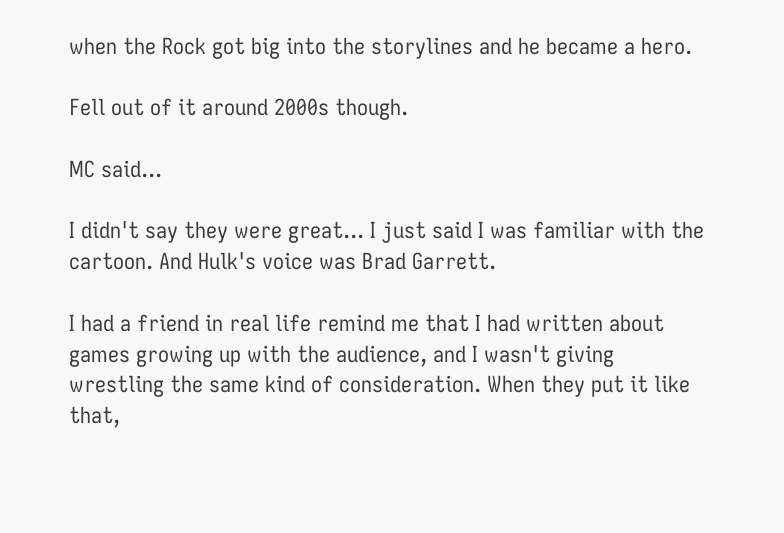when the Rock got big into the storylines and he became a hero.

Fell out of it around 2000s though.

MC said...

I didn't say they were great... I just said I was familiar with the cartoon. And Hulk's voice was Brad Garrett.

I had a friend in real life remind me that I had written about games growing up with the audience, and I wasn't giving wrestling the same kind of consideration. When they put it like that,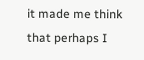it made me think that perhaps I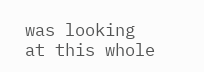was looking at this whole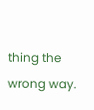thing the wrong way.